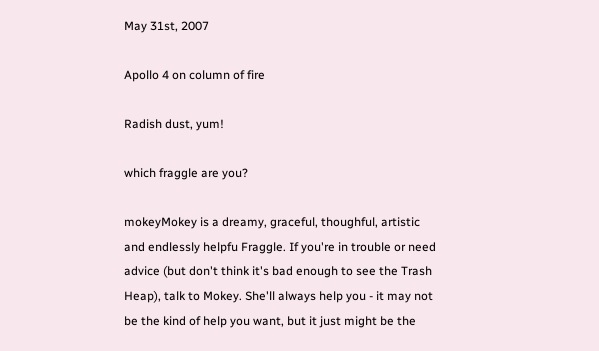May 31st, 2007

Apollo 4 on column of fire

Radish dust, yum!

which fraggle are you?

mokeyMokey is a dreamy, graceful, thoughful, artistic and endlessly helpfu Fraggle. If you're in trouble or need advice (but don't think it's bad enough to see the Trash Heap), talk to Mokey. She'll always help you - it may not be the kind of help you want, but it just might be the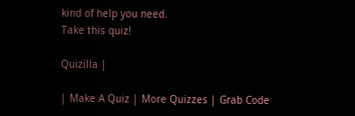kind of help you need.
Take this quiz!

Quizilla |

| Make A Quiz | More Quizzes | Grab Code